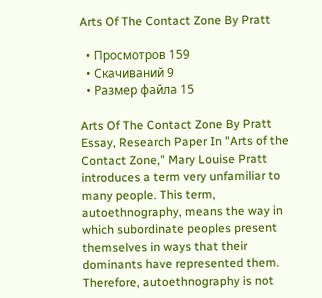Arts Of The Contact Zone By Pratt

  • Просмотров 159
  • Скачиваний 9
  • Размер файла 15

Arts Of The Contact Zone By Pratt Essay, Research Paper In "Arts of the Contact Zone," Mary Louise Pratt introduces a term very unfamiliar to many people. This term, autoethnography, means the way in which subordinate peoples present themselves in ways that their dominants have represented them. Therefore, autoethnography is not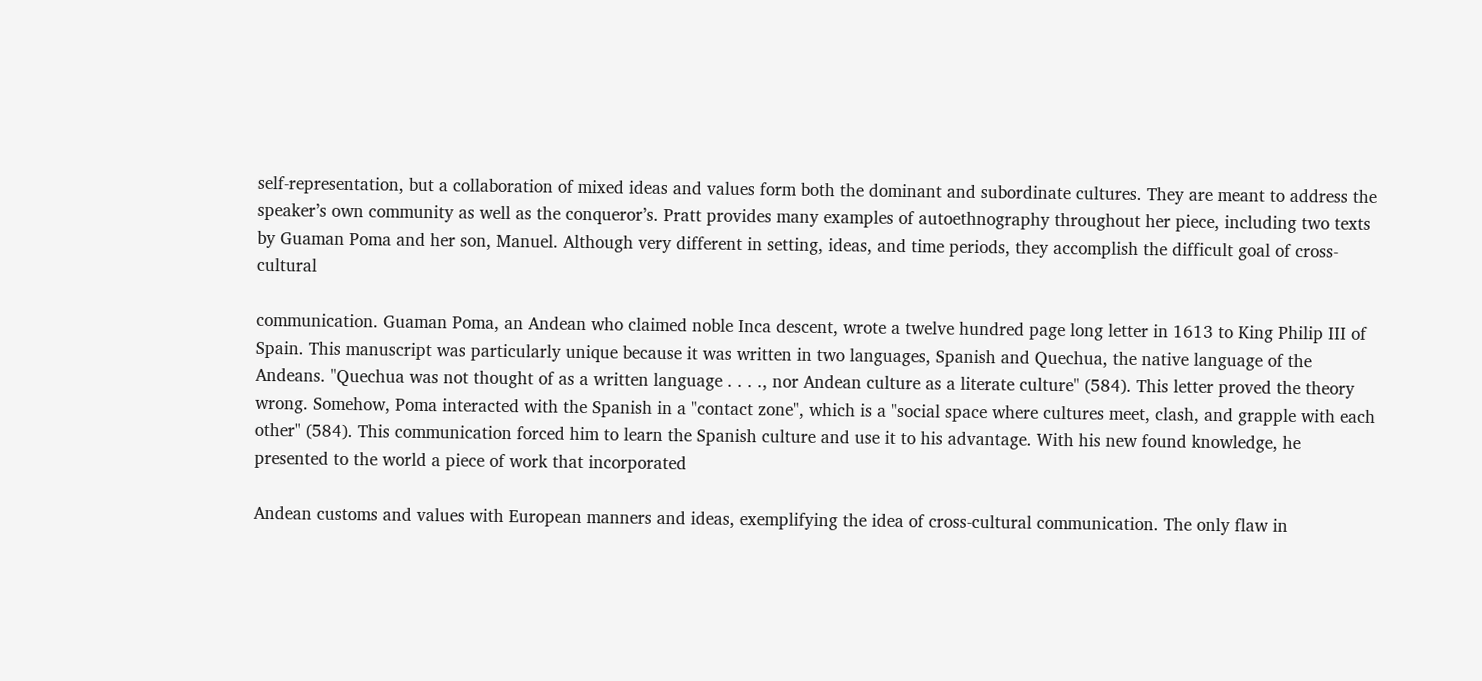self-representation, but a collaboration of mixed ideas and values form both the dominant and subordinate cultures. They are meant to address the speaker’s own community as well as the conqueror’s. Pratt provides many examples of autoethnography throughout her piece, including two texts by Guaman Poma and her son, Manuel. Although very different in setting, ideas, and time periods, they accomplish the difficult goal of cross-cultural

communication. Guaman Poma, an Andean who claimed noble Inca descent, wrote a twelve hundred page long letter in 1613 to King Philip III of Spain. This manuscript was particularly unique because it was written in two languages, Spanish and Quechua, the native language of the Andeans. "Quechua was not thought of as a written language . . . ., nor Andean culture as a literate culture" (584). This letter proved the theory wrong. Somehow, Poma interacted with the Spanish in a "contact zone", which is a "social space where cultures meet, clash, and grapple with each other" (584). This communication forced him to learn the Spanish culture and use it to his advantage. With his new found knowledge, he presented to the world a piece of work that incorporated

Andean customs and values with European manners and ideas, exemplifying the idea of cross-cultural communication. The only flaw in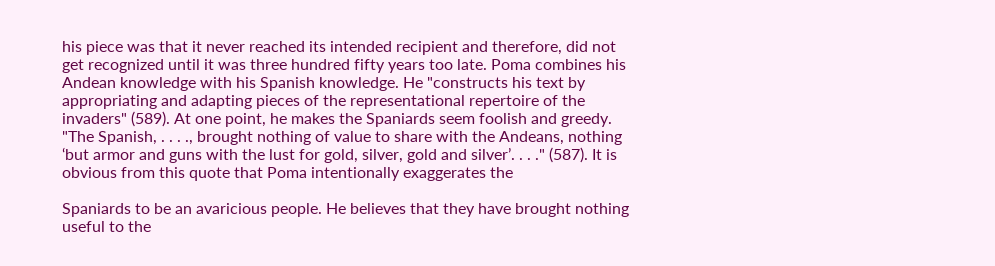his piece was that it never reached its intended recipient and therefore, did not get recognized until it was three hundred fifty years too late. Poma combines his Andean knowledge with his Spanish knowledge. He "constructs his text by appropriating and adapting pieces of the representational repertoire of the invaders" (589). At one point, he makes the Spaniards seem foolish and greedy. "The Spanish, . . . ., brought nothing of value to share with the Andeans, nothing ‘but armor and guns with the lust for gold, silver, gold and silver’. . . ." (587). It is obvious from this quote that Poma intentionally exaggerates the

Spaniards to be an avaricious people. He believes that they have brought nothing useful to the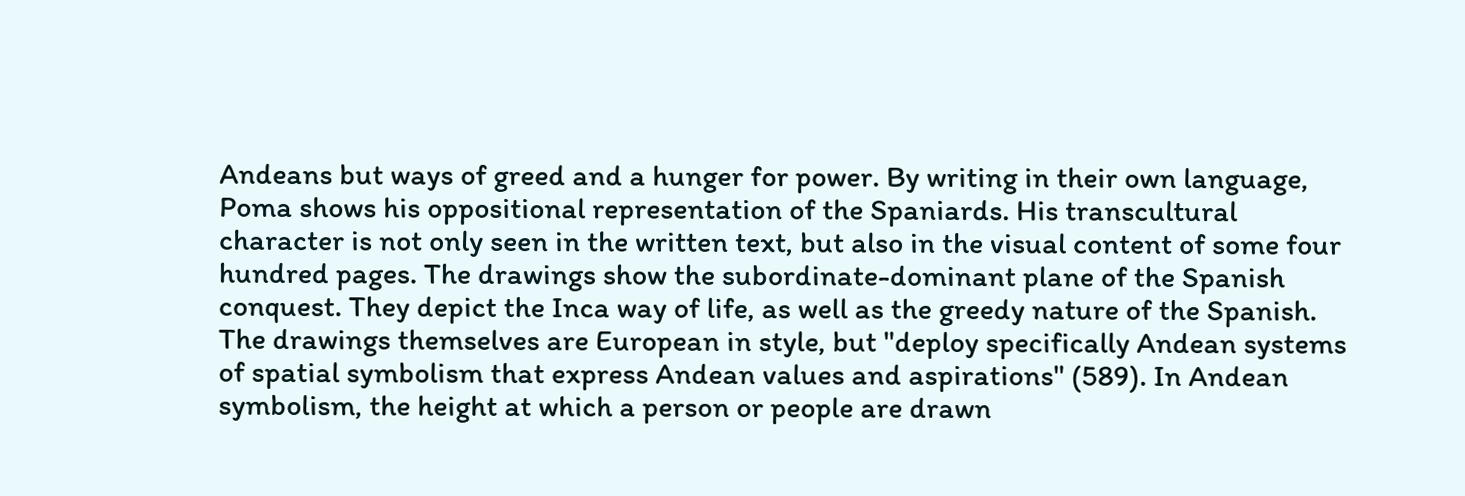Andeans but ways of greed and a hunger for power. By writing in their own language, Poma shows his oppositional representation of the Spaniards. His transcultural character is not only seen in the written text, but also in the visual content of some four hundred pages. The drawings show the subordinate-dominant plane of the Spanish conquest. They depict the Inca way of life, as well as the greedy nature of the Spanish. The drawings themselves are European in style, but "deploy specifically Andean systems of spatial symbolism that express Andean values and aspirations" (589). In Andean symbolism, the height at which a person or people are drawn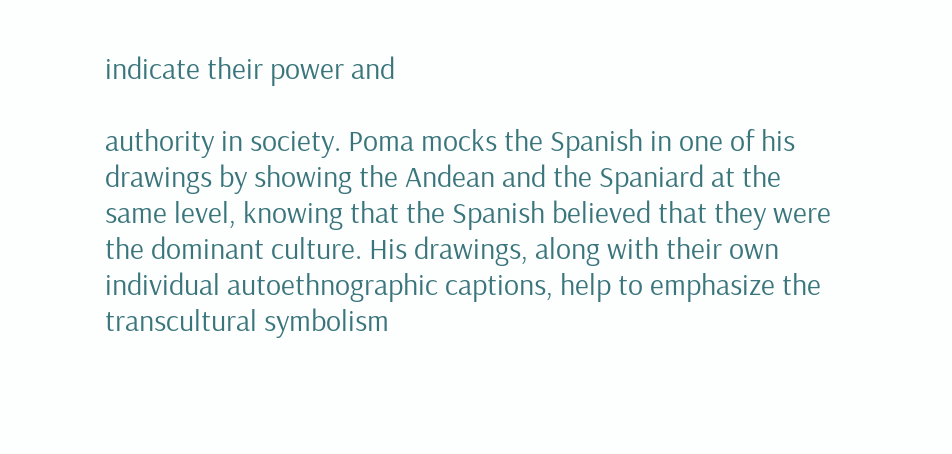indicate their power and

authority in society. Poma mocks the Spanish in one of his drawings by showing the Andean and the Spaniard at the same level, knowing that the Spanish believed that they were the dominant culture. His drawings, along with their own individual autoethnographic captions, help to emphasize the transcultural symbolism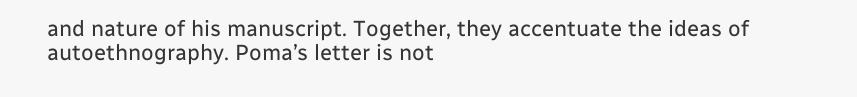and nature of his manuscript. Together, they accentuate the ideas of autoethnography. Poma’s letter is not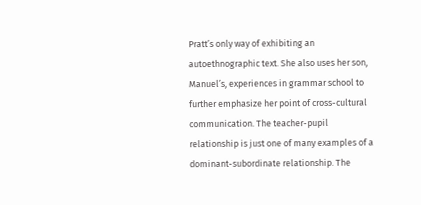Pratt’s only way of exhibiting an autoethnographic text. She also uses her son, Manuel’s, experiences in grammar school to further emphasize her point of cross-cultural communication. The teacher-pupil relationship is just one of many examples of a dominant-subordinate relationship. The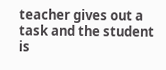teacher gives out a task and the student is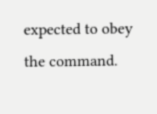expected to obey the command.